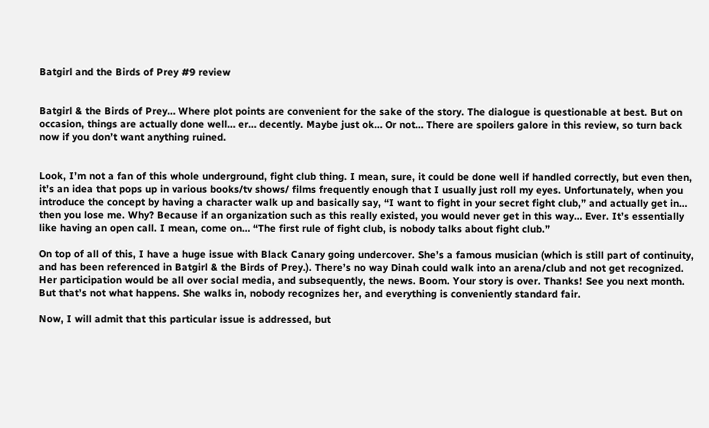Batgirl and the Birds of Prey #9 review


Batgirl & the Birds of Prey… Where plot points are convenient for the sake of the story. The dialogue is questionable at best. But on occasion, things are actually done well… er… decently. Maybe just ok… Or not… There are spoilers galore in this review, so turn back now if you don’t want anything ruined.


Look, I’m not a fan of this whole underground, fight club thing. I mean, sure, it could be done well if handled correctly, but even then, it’s an idea that pops up in various books/tv shows/ films frequently enough that I usually just roll my eyes. Unfortunately, when you introduce the concept by having a character walk up and basically say, “I want to fight in your secret fight club,” and actually get in… then you lose me. Why? Because if an organization such as this really existed, you would never get in this way… Ever. It’s essentially like having an open call. I mean, come on… “The first rule of fight club, is nobody talks about fight club.”

On top of all of this, I have a huge issue with Black Canary going undercover. She’s a famous musician (which is still part of continuity, and has been referenced in Batgirl & the Birds of Prey.). There’s no way Dinah could walk into an arena/club and not get recognized. Her participation would be all over social media, and subsequently, the news. Boom. Your story is over. Thanks! See you next month. But that’s not what happens. She walks in, nobody recognizes her, and everything is conveniently standard fair.

Now, I will admit that this particular issue is addressed, but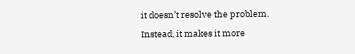it doesn’t resolve the problem. Instead, it makes it more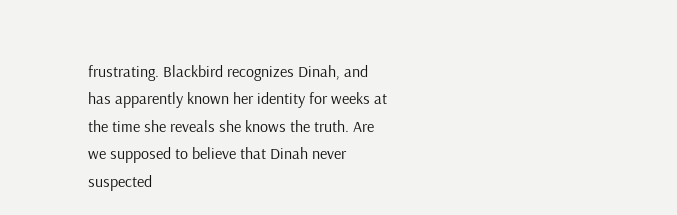frustrating. Blackbird recognizes Dinah, and has apparently known her identity for weeks at the time she reveals she knows the truth. Are we supposed to believe that Dinah never suspected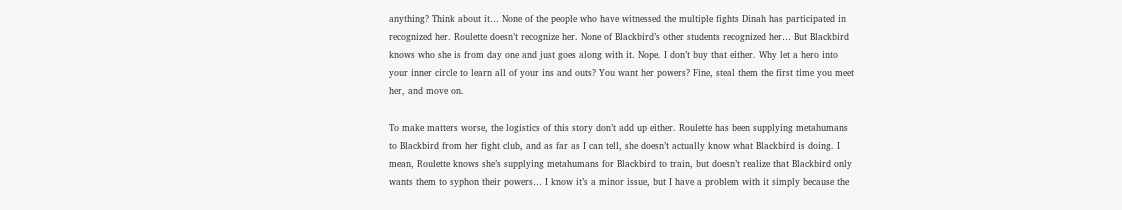anything? Think about it… None of the people who have witnessed the multiple fights Dinah has participated in recognized her. Roulette doesn’t recognize her. None of Blackbird’s other students recognized her… But Blackbird knows who she is from day one and just goes along with it. Nope. I don’t buy that either. Why let a hero into your inner circle to learn all of your ins and outs? You want her powers? Fine, steal them the first time you meet her, and move on.

To make matters worse, the logistics of this story don’t add up either. Roulette has been supplying metahumans to Blackbird from her fight club, and as far as I can tell, she doesn’t actually know what Blackbird is doing. I mean, Roulette knows she’s supplying metahumans for Blackbird to train, but doesn’t realize that Blackbird only wants them to syphon their powers… I know it’s a minor issue, but I have a problem with it simply because the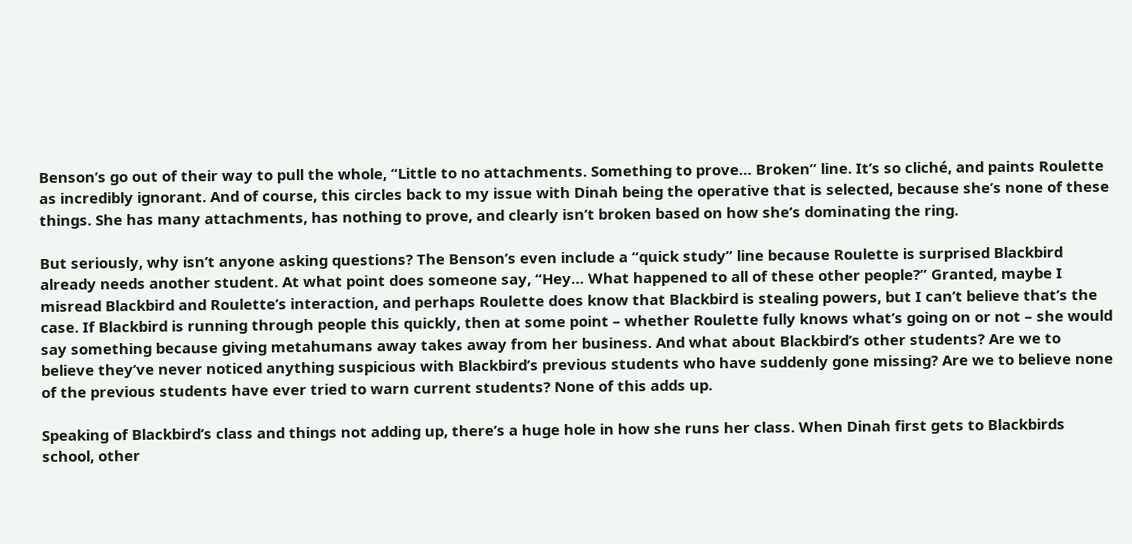Benson’s go out of their way to pull the whole, “Little to no attachments. Something to prove… Broken” line. It’s so cliché, and paints Roulette as incredibly ignorant. And of course, this circles back to my issue with Dinah being the operative that is selected, because she’s none of these things. She has many attachments, has nothing to prove, and clearly isn’t broken based on how she’s dominating the ring.

But seriously, why isn’t anyone asking questions? The Benson’s even include a “quick study” line because Roulette is surprised Blackbird already needs another student. At what point does someone say, “Hey… What happened to all of these other people?” Granted, maybe I misread Blackbird and Roulette’s interaction, and perhaps Roulette does know that Blackbird is stealing powers, but I can’t believe that’s the case. If Blackbird is running through people this quickly, then at some point – whether Roulette fully knows what’s going on or not – she would say something because giving metahumans away takes away from her business. And what about Blackbird’s other students? Are we to believe they’ve never noticed anything suspicious with Blackbird’s previous students who have suddenly gone missing? Are we to believe none of the previous students have ever tried to warn current students? None of this adds up.

Speaking of Blackbird’s class and things not adding up, there’s a huge hole in how she runs her class. When Dinah first gets to Blackbirds school, other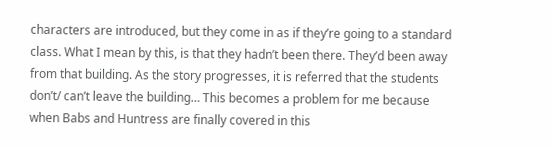characters are introduced, but they come in as if they’re going to a standard class. What I mean by this, is that they hadn’t been there. They’d been away from that building. As the story progresses, it is referred that the students don’t/ can’t leave the building… This becomes a problem for me because when Babs and Huntress are finally covered in this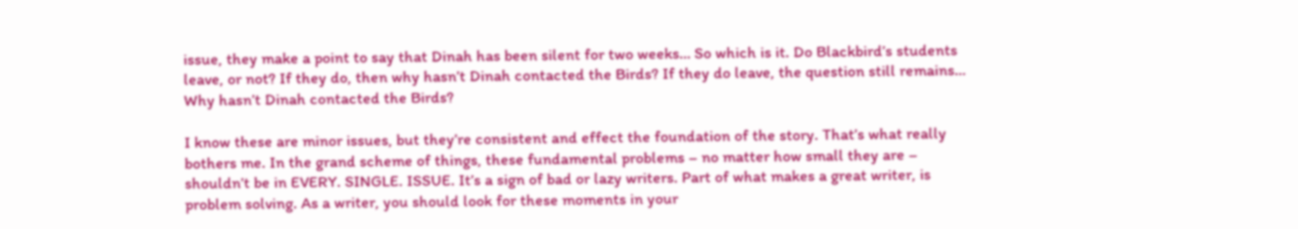issue, they make a point to say that Dinah has been silent for two weeks… So which is it. Do Blackbird’s students leave, or not? If they do, then why hasn’t Dinah contacted the Birds? If they do leave, the question still remains… Why hasn’t Dinah contacted the Birds?

I know these are minor issues, but they’re consistent and effect the foundation of the story. That’s what really bothers me. In the grand scheme of things, these fundamental problems – no matter how small they are – shouldn’t be in EVERY. SINGLE. ISSUE. It’s a sign of bad or lazy writers. Part of what makes a great writer, is problem solving. As a writer, you should look for these moments in your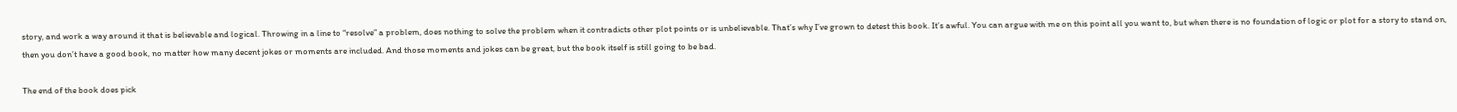story, and work a way around it that is believable and logical. Throwing in a line to “resolve” a problem, does nothing to solve the problem when it contradicts other plot points or is unbelievable. That’s why I’ve grown to detest this book. It’s awful. You can argue with me on this point all you want to, but when there is no foundation of logic or plot for a story to stand on, then you don’t have a good book, no matter how many decent jokes or moments are included. And those moments and jokes can be great, but the book itself is still going to be bad.

The end of the book does pick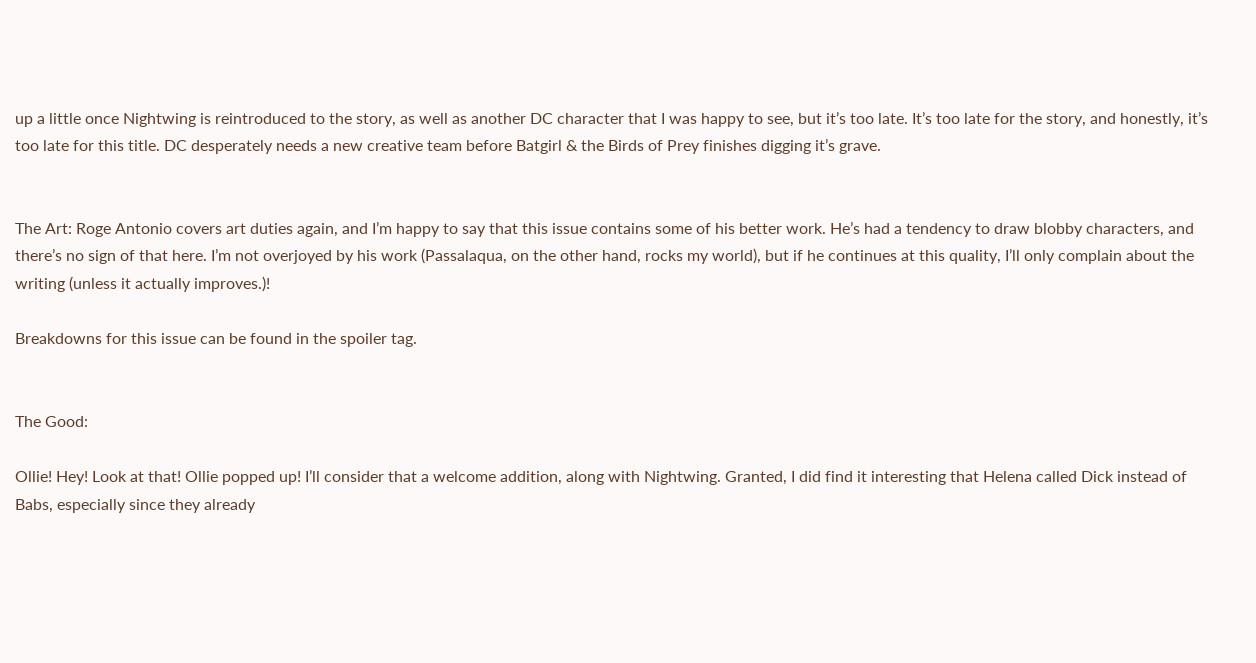up a little once Nightwing is reintroduced to the story, as well as another DC character that I was happy to see, but it’s too late. It’s too late for the story, and honestly, it’s too late for this title. DC desperately needs a new creative team before Batgirl & the Birds of Prey finishes digging it’s grave.


The Art: Roge Antonio covers art duties again, and I’m happy to say that this issue contains some of his better work. He’s had a tendency to draw blobby characters, and there’s no sign of that here. I’m not overjoyed by his work (Passalaqua, on the other hand, rocks my world), but if he continues at this quality, I’ll only complain about the writing (unless it actually improves.)!

Breakdowns for this issue can be found in the spoiler tag.


The Good:

Ollie! Hey! Look at that! Ollie popped up! I’ll consider that a welcome addition, along with Nightwing. Granted, I did find it interesting that Helena called Dick instead of Babs, especially since they already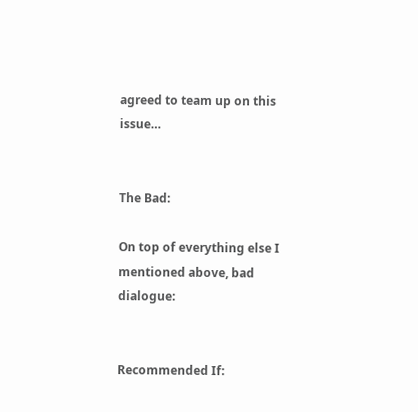agreed to team up on this issue…


The Bad:

On top of everything else I mentioned above, bad dialogue:


Recommended If: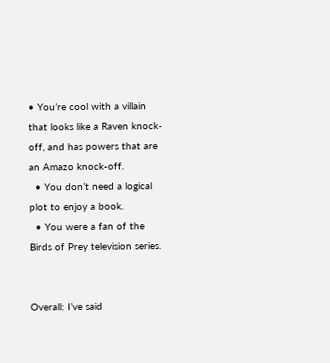• You’re cool with a villain that looks like a Raven knock-off, and has powers that are an Amazo knock-off.
  • You don’t need a logical plot to enjoy a book.
  • You were a fan of the Birds of Prey television series.


Overall: I’ve said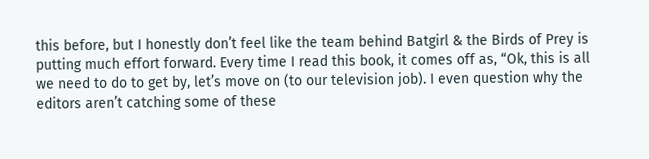this before, but I honestly don’t feel like the team behind Batgirl & the Birds of Prey is putting much effort forward. Every time I read this book, it comes off as, “Ok, this is all we need to do to get by, let’s move on (to our television job). I even question why the editors aren’t catching some of these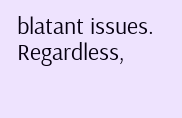blatant issues. Regardless,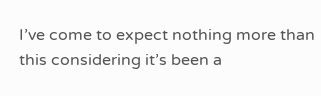I’ve come to expect nothing more than this considering it’s been a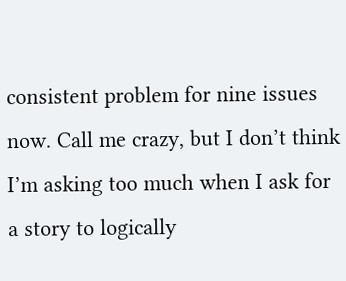consistent problem for nine issues now. Call me crazy, but I don’t think I’m asking too much when I ask for a story to logically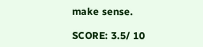make sense.

SCORE: 3.5/ 10